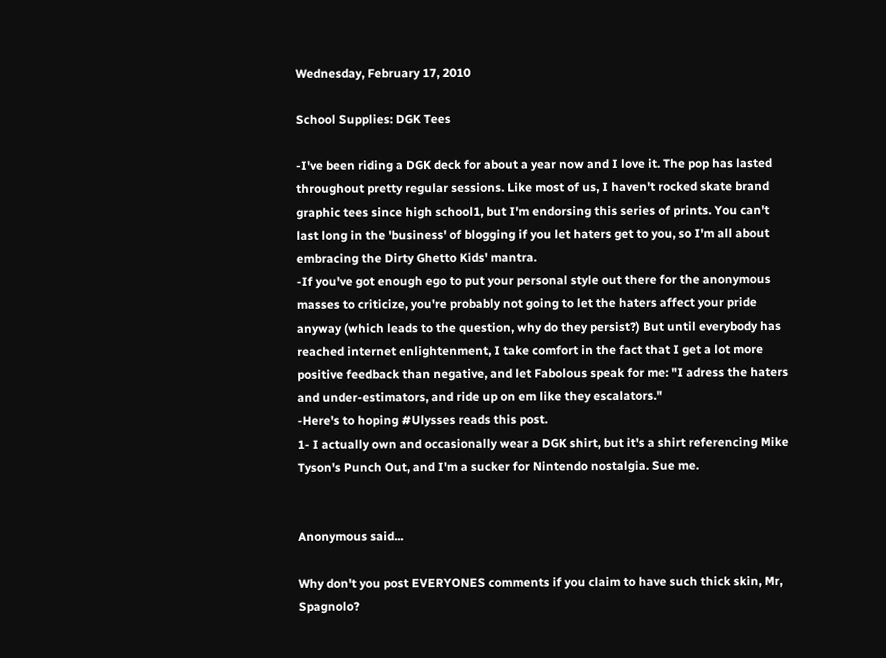Wednesday, February 17, 2010

School Supplies: DGK Tees

-I've been riding a DGK deck for about a year now and I love it. The pop has lasted throughout pretty regular sessions. Like most of us, I haven't rocked skate brand graphic tees since high school1, but I'm endorsing this series of prints. You can't last long in the 'business' of blogging if you let haters get to you, so I'm all about embracing the Dirty Ghetto Kids' mantra.
-If you've got enough ego to put your personal style out there for the anonymous masses to criticize, you're probably not going to let the haters affect your pride anyway (which leads to the question, why do they persist?) But until everybody has reached internet enlightenment, I take comfort in the fact that I get a lot more positive feedback than negative, and let Fabolous speak for me: "I adress the haters and under-estimators, and ride up on em like they escalators."
-Here's to hoping #Ulysses reads this post.
1- I actually own and occasionally wear a DGK shirt, but it's a shirt referencing Mike Tyson's Punch Out, and I'm a sucker for Nintendo nostalgia. Sue me.


Anonymous said...

Why don't you post EVERYONES comments if you claim to have such thick skin, Mr, Spagnolo?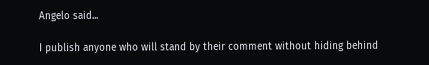Angelo said...

I publish anyone who will stand by their comment without hiding behind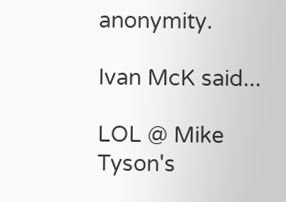anonymity.

Ivan McK said...

LOL @ Mike Tyson's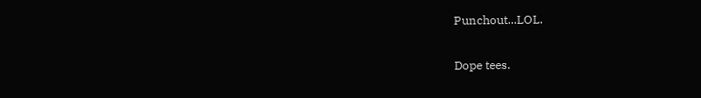Punchout...LOL.

Dope tees.